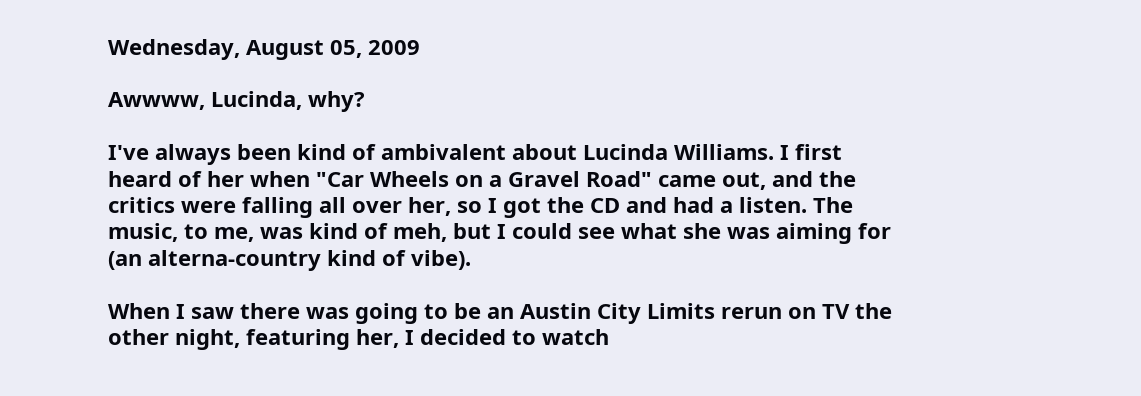Wednesday, August 05, 2009

Awwww, Lucinda, why?

I've always been kind of ambivalent about Lucinda Williams. I first heard of her when "Car Wheels on a Gravel Road" came out, and the critics were falling all over her, so I got the CD and had a listen. The music, to me, was kind of meh, but I could see what she was aiming for (an alterna-country kind of vibe).

When I saw there was going to be an Austin City Limits rerun on TV the other night, featuring her, I decided to watch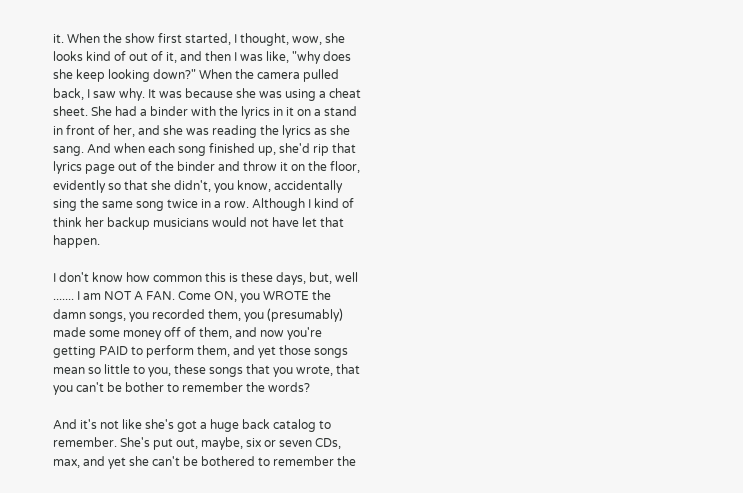it. When the show first started, I thought, wow, she looks kind of out of it, and then I was like, "why does she keep looking down?" When the camera pulled back, I saw why. It was because she was using a cheat sheet. She had a binder with the lyrics in it on a stand in front of her, and she was reading the lyrics as she sang. And when each song finished up, she'd rip that lyrics page out of the binder and throw it on the floor, evidently so that she didn't, you know, accidentally sing the same song twice in a row. Although I kind of think her backup musicians would not have let that happen.

I don't know how common this is these days, but, well ....... I am NOT A FAN. Come ON, you WROTE the damn songs, you recorded them, you (presumably) made some money off of them, and now you're getting PAID to perform them, and yet those songs mean so little to you, these songs that you wrote, that you can't be bother to remember the words?

And it's not like she's got a huge back catalog to remember. She's put out, maybe, six or seven CDs, max, and yet she can't be bothered to remember the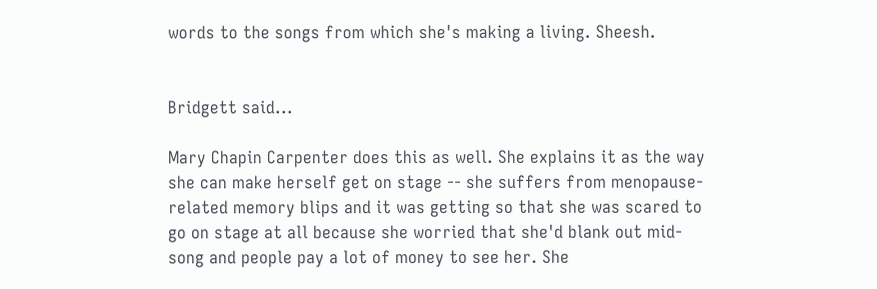words to the songs from which she's making a living. Sheesh.


Bridgett said...

Mary Chapin Carpenter does this as well. She explains it as the way she can make herself get on stage -- she suffers from menopause-related memory blips and it was getting so that she was scared to go on stage at all because she worried that she'd blank out mid-song and people pay a lot of money to see her. She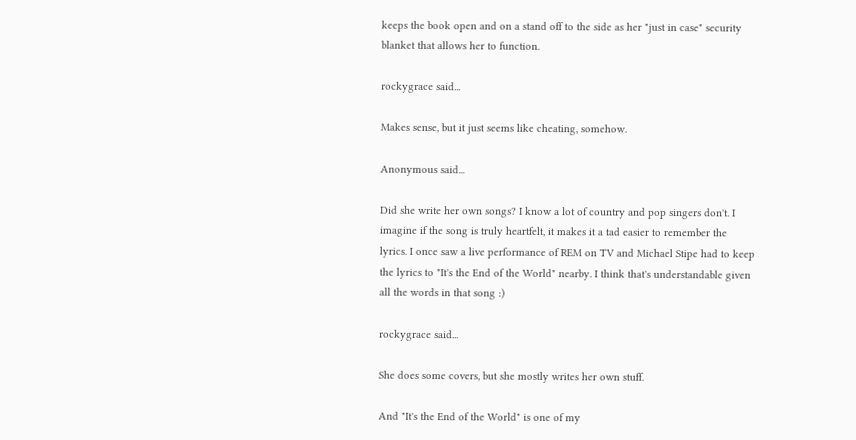keeps the book open and on a stand off to the side as her "just in case" security blanket that allows her to function.

rockygrace said...

Makes sense, but it just seems like cheating, somehow.

Anonymous said...

Did she write her own songs? I know a lot of country and pop singers don't. I imagine if the song is truly heartfelt, it makes it a tad easier to remember the lyrics. I once saw a live performance of REM on TV and Michael Stipe had to keep the lyrics to "It's the End of the World" nearby. I think that's understandable given all the words in that song :)

rockygrace said...

She does some covers, but she mostly writes her own stuff.

And "It's the End of the World" is one of my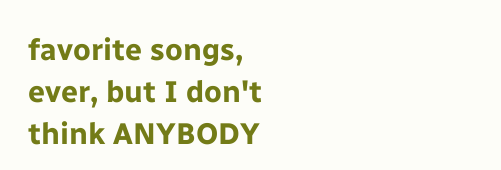favorite songs, ever, but I don't think ANYBODY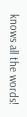knows all the words!